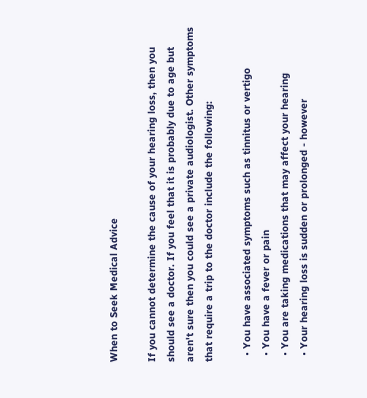When to Seek Medical Advice

If you cannot determine the cause of your hearing loss, then you should see a doctor. If you feel that it is probably due to age but aren't sure then you could see a private audiologist. Other symptoms that require a trip to the doctor include the following:

  • You have associated symptoms such as tinnitus or vertigo
  • You have a fever or pain
  • You are taking medications that may affect your hearing
  • Your hearing loss is sudden or prolonged - however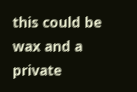this could be wax and a private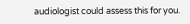audiologist could assess this for you.